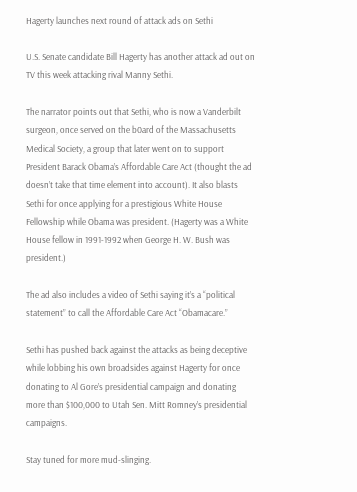Hagerty launches next round of attack ads on Sethi

U.S. Senate candidate Bill Hagerty has another attack ad out on TV this week attacking rival Manny Sethi.

The narrator points out that Sethi, who is now a Vanderbilt surgeon, once served on the b0ard of the Massachusetts Medical Society, a group that later went on to support President Barack Obama’s Affordable Care Act (thought the ad doesn’t take that time element into account). It also blasts Sethi for once applying for a prestigious White House Fellowship while Obama was president. (Hagerty was a White House fellow in 1991-1992 when George H. W. Bush was president.)

The ad also includes a video of Sethi saying it’s a “political statement” to call the Affordable Care Act “Obamacare.”

Sethi has pushed back against the attacks as being deceptive while lobbing his own broadsides against Hagerty for once donating to Al Gore’s presidential campaign and donating more than $100,000 to Utah Sen. Mitt Romney’s presidential campaigns.

Stay tuned for more mud-slinging.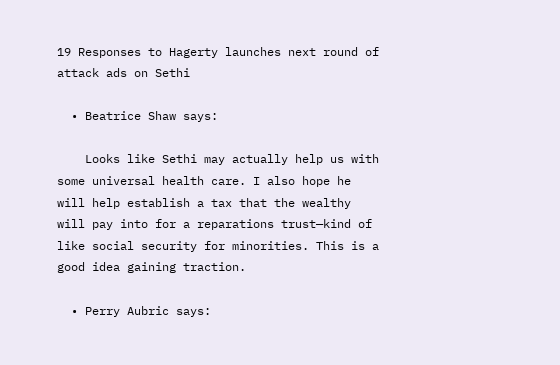19 Responses to Hagerty launches next round of attack ads on Sethi

  • Beatrice Shaw says:

    Looks like Sethi may actually help us with some universal health care. I also hope he will help establish a tax that the wealthy will pay into for a reparations trust—kind of like social security for minorities. This is a good idea gaining traction.

  • Perry Aubric says: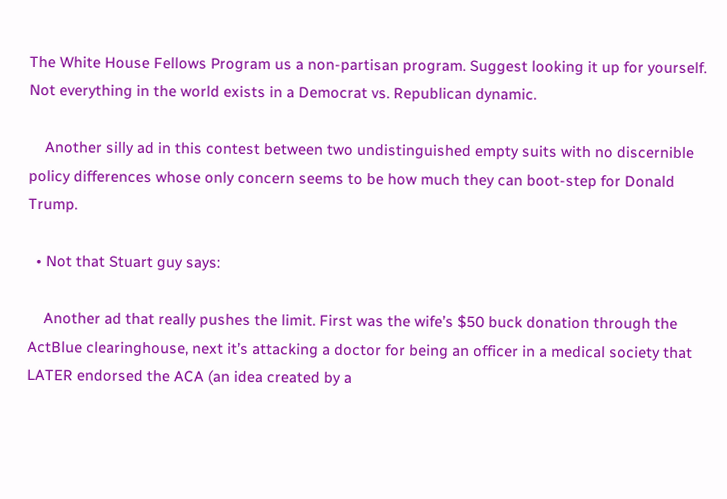The White House Fellows Program us a non-partisan program. Suggest looking it up for yourself. Not everything in the world exists in a Democrat vs. Republican dynamic.

    Another silly ad in this contest between two undistinguished empty suits with no discernible policy differences whose only concern seems to be how much they can boot-step for Donald Trump.

  • Not that Stuart guy says:

    Another ad that really pushes the limit. First was the wife’s $50 buck donation through the ActBlue clearinghouse, next it’s attacking a doctor for being an officer in a medical society that LATER endorsed the ACA (an idea created by a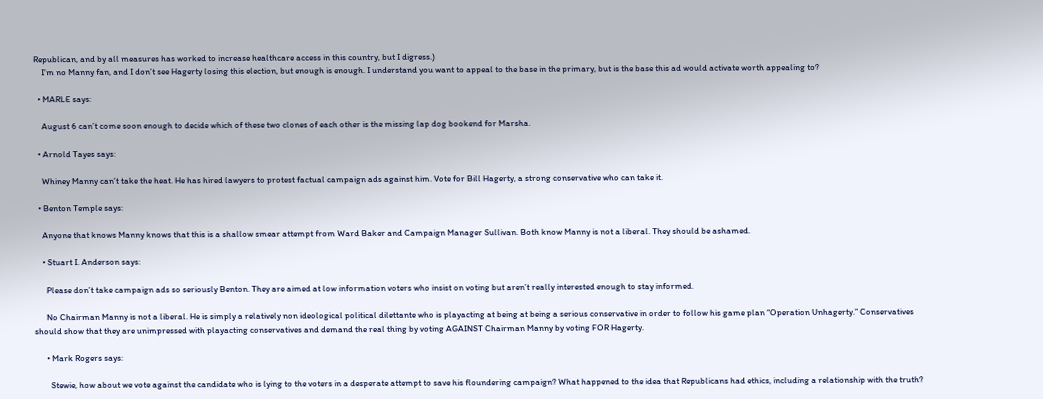Republican, and by all measures has worked to increase healthcare access in this country, but I digress.)
    I’m no Manny fan, and I don’t see Hagerty losing this election, but enough is enough. I understand you want to appeal to the base in the primary, but is the base this ad would activate worth appealing to?

  • MARLE says:

    August 6 can’t come soon enough to decide which of these two clones of each other is the missing lap dog bookend for Marsha.

  • Arnold Tayes says:

    Whiney Manny can’t take the heat. He has hired lawyers to protest factual campaign ads against him. Vote for Bill Hagerty, a strong conservative who can take it.

  • Benton Temple says:

    Anyone that knows Manny knows that this is a shallow smear attempt from Ward Baker and Campaign Manager Sullivan. Both know Manny is not a liberal. They should be ashamed.

    • Stuart I. Anderson says:

      Please don’t take campaign ads so seriously Benton. They are aimed at low information voters who insist on voting but aren’t really interested enough to stay informed.

      No Chairman Manny is not a liberal. He is simply a relatively non ideological political dilettante who is playacting at being at being a serious conservative in order to follow his game plan “Operation Unhagerty.” Conservatives should show that they are unimpressed with playacting conservatives and demand the real thing by voting AGAINST Chairman Manny by voting FOR Hagerty.

      • Mark Rogers says:

        Stewie, how about we vote against the candidate who is lying to the voters in a desperate attempt to save his floundering campaign? What happened to the idea that Republicans had ethics, including a relationship with the truth?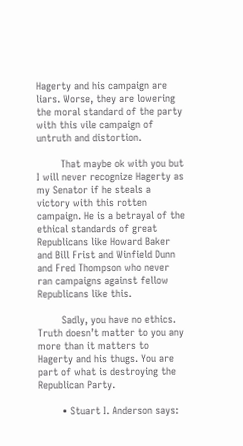Hagerty and his campaign are liars. Worse, they are lowering the moral standard of the party with this vile campaign of untruth and distortion.

        That maybe ok with you but I will never recognize Hagerty as my Senator if he steals a victory with this rotten campaign. He is a betrayal of the ethical standards of great Republicans like Howard Baker and Bill Frist and Winfield Dunn and Fred Thompson who never ran campaigns against fellow Republicans like this.

        Sadly, you have no ethics. Truth doesn’t matter to you any more than it matters to Hagerty and his thugs. You are part of what is destroying the Republican Party.

        • Stuart I. Anderson says: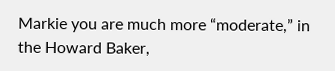Markie you are much more “moderate,” in the Howard Baker,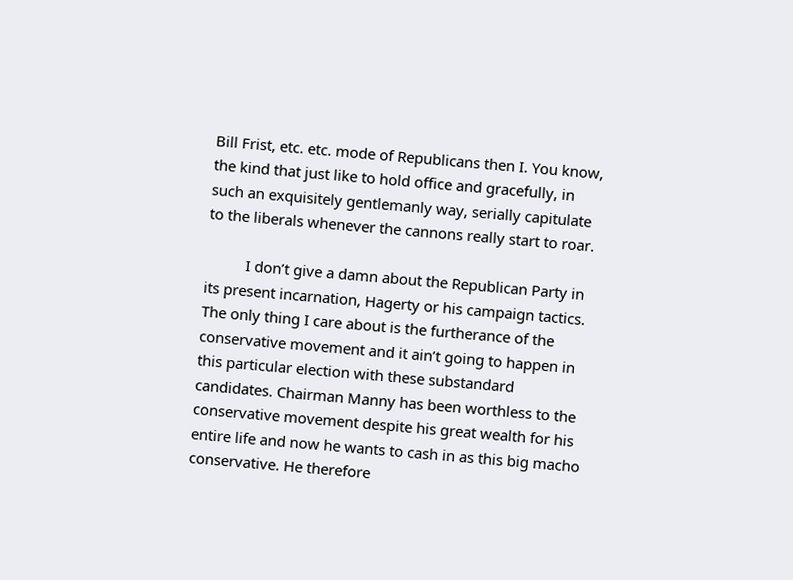Bill Frist, etc. etc. mode of Republicans then I. You know, the kind that just like to hold office and gracefully, in such an exquisitely gentlemanly way, serially capitulate to the liberals whenever the cannons really start to roar.

          I don’t give a damn about the Republican Party in its present incarnation, Hagerty or his campaign tactics. The only thing I care about is the furtherance of the conservative movement and it ain’t going to happen in this particular election with these substandard candidates. Chairman Manny has been worthless to the conservative movement despite his great wealth for his entire life and now he wants to cash in as this big macho conservative. He therefore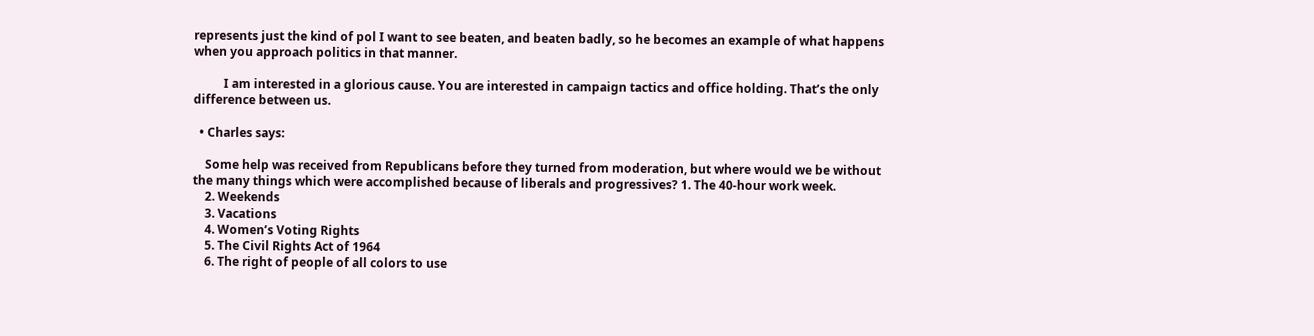represents just the kind of pol I want to see beaten, and beaten badly, so he becomes an example of what happens when you approach politics in that manner.

          I am interested in a glorious cause. You are interested in campaign tactics and office holding. That’s the only difference between us.

  • Charles says:

    Some help was received from Republicans before they turned from moderation, but where would we be without the many things which were accomplished because of liberals and progressives? 1. The 40-hour work week.
    2. Weekends
    3. Vacations
    4. Women’s Voting Rights
    5. The Civil Rights Act of 1964
    6. The right of people of all colors to use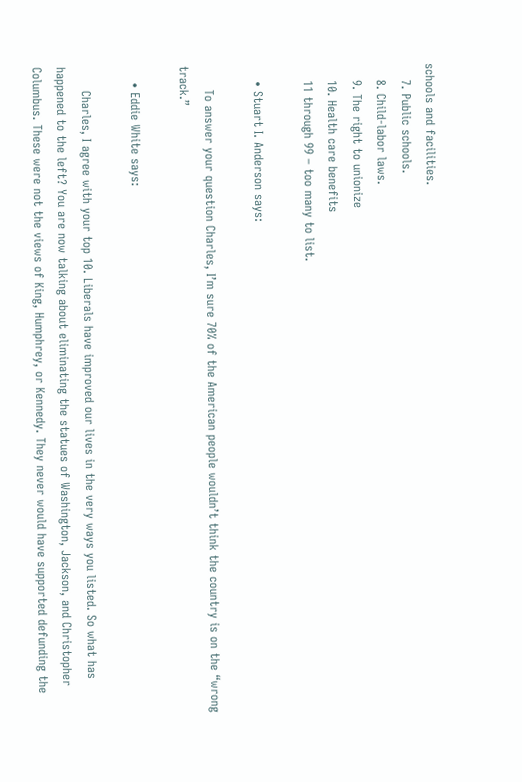schools and facilities.
    7. Public schools.
    8. Child-labor laws.
    9. The right to unionize
    10. Health care benefits
    11 through 99 – too many to list.

    • Stuart I. Anderson says:

      To answer your question Charles, I’m sure 70% of the American people wouldn’t think the country is on the “wrong track.”

    • Eddie White says:

      Charles, I agree with your top 10. Liberals have improved our lives in the very ways you listed. So what has happened to the left? You are now talking about eliminating the statues of Washington, Jackson, and Christopher Columbus. These were not the views of King, Humphrey, or Kennedy. They never would have supported defunding the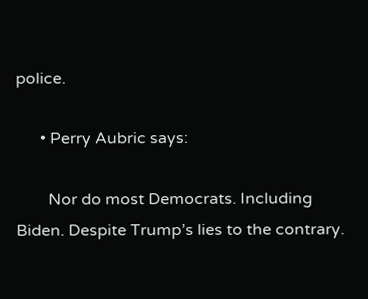police.

      • Perry Aubric says:

        Nor do most Democrats. Including Biden. Despite Trump’s lies to the contrary.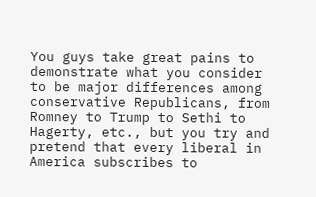You guys take great pains to demonstrate what you consider to be major differences among conservative Republicans, from Romney to Trump to Sethi to Hagerty, etc., but you try and pretend that every liberal in America subscribes to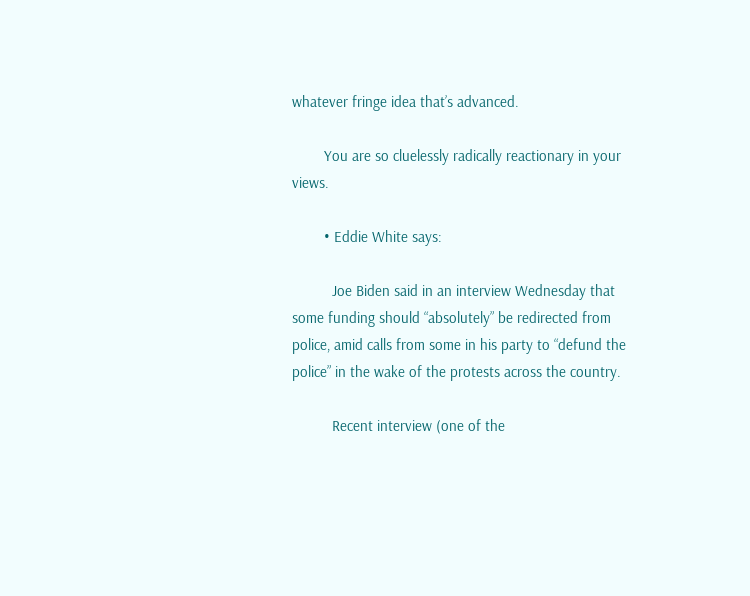whatever fringe idea that’s advanced.

        You are so cluelessly radically reactionary in your views.

        • Eddie White says:

          Joe Biden said in an interview Wednesday that some funding should “absolutely” be redirected from police, amid calls from some in his party to “defund the police” in the wake of the protests across the country.

          Recent interview (one of the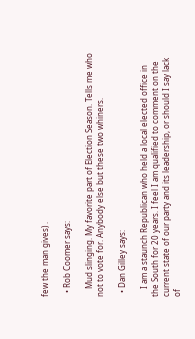few the man gives) .

  • Rob Coomer says:

    Mud slinging. My favorite part of Election Season. Tells me who not to vote for. Anybody else but these two whiners.

  • Dan Gilley says:

    I am a staunch Republican who held a local elected office in the South for 20 years. I feel I am qualified to comment on the current state of our party and its leadership, or should I say lack of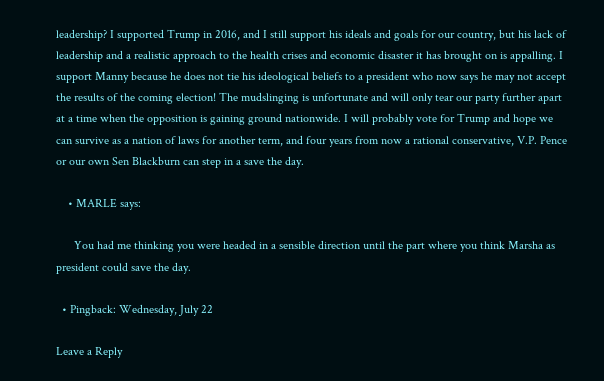leadership? I supported Trump in 2016, and I still support his ideals and goals for our country, but his lack of leadership and a realistic approach to the health crises and economic disaster it has brought on is appalling. I support Manny because he does not tie his ideological beliefs to a president who now says he may not accept the results of the coming election! The mudslinging is unfortunate and will only tear our party further apart at a time when the opposition is gaining ground nationwide. I will probably vote for Trump and hope we can survive as a nation of laws for another term, and four years from now a rational conservative, V.P. Pence or our own Sen Blackburn can step in a save the day.

    • MARLE says:

      You had me thinking you were headed in a sensible direction until the part where you think Marsha as president could save the day.

  • Pingback: Wednesday, July 22

Leave a Reply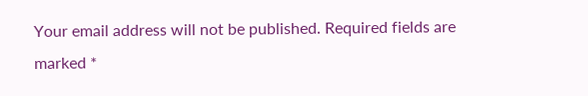Your email address will not be published. Required fields are marked *